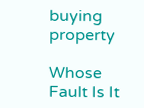buying property

Whose Fault Is It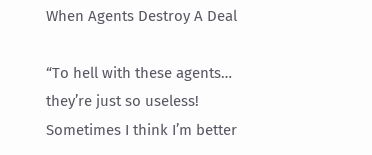When Agents Destroy A Deal

“To hell with these agents… they’re just so useless! Sometimes I think I’m better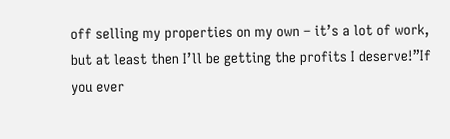off selling my properties on my own – it’s a lot of work, but at least then I’ll be getting the profits I deserve!”If you ever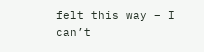felt this way – I can’t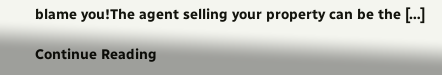blame you!The agent selling your property can be the […]

Continue Reading